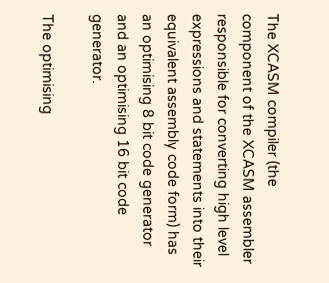The XCASM compiler (the component of the XCASM assembler responsible for converting high level expressions and statements into their equivalent assembly code form) has an optimising 8 bit code generator and an optimising 16 bit code generator.

The optimising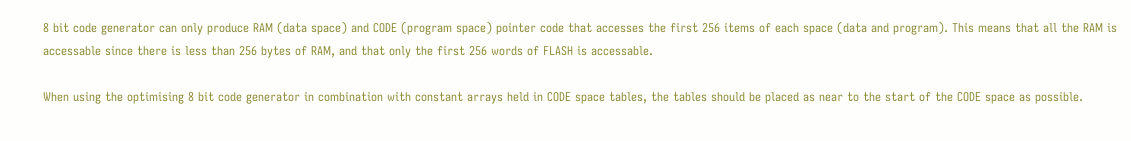8 bit code generator can only produce RAM (data space) and CODE (program space) pointer code that accesses the first 256 items of each space (data and program). This means that all the RAM is accessable since there is less than 256 bytes of RAM, and that only the first 256 words of FLASH is accessable.

When using the optimising 8 bit code generator in combination with constant arrays held in CODE space tables, the tables should be placed as near to the start of the CODE space as possible.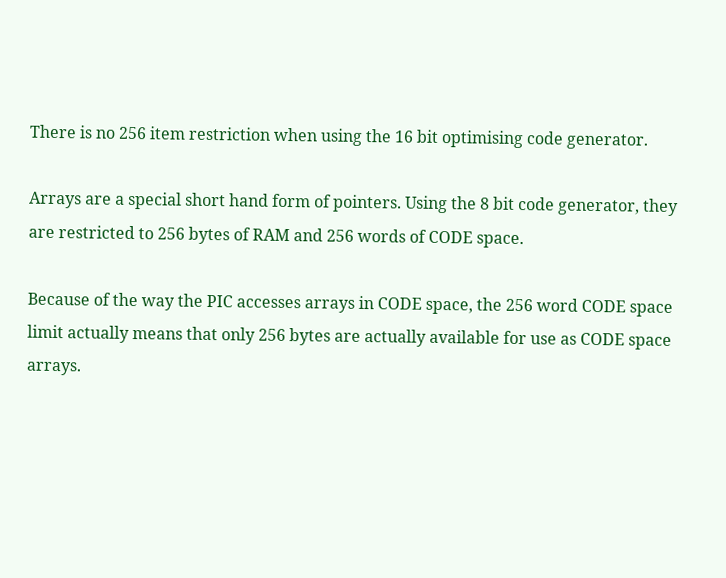There is no 256 item restriction when using the 16 bit optimising code generator.

Arrays are a special short hand form of pointers. Using the 8 bit code generator, they are restricted to 256 bytes of RAM and 256 words of CODE space.

Because of the way the PIC accesses arrays in CODE space, the 256 word CODE space limit actually means that only 256 bytes are actually available for use as CODE space arrays.